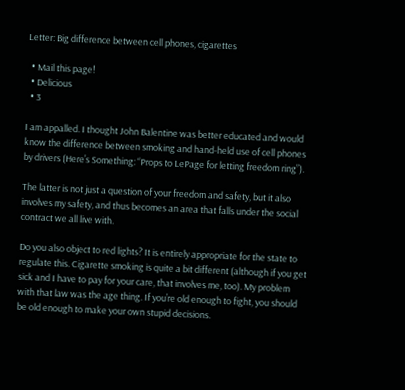Letter: Big difference between cell phones, cigarettes

  • Mail this page!
  • Delicious
  • 3

I am appalled. I thought John Balentine was better educated and would know the difference between smoking and hand-held use of cell phones by drivers (Here’s Something: “Props to LePage for letting freedom ring”).

The latter is not just a question of your freedom and safety, but it also involves my safety, and thus becomes an area that falls under the social contract we all live with.

Do you also object to red lights? It is entirely appropriate for the state to regulate this. Cigarette smoking is quite a bit different (although if you get sick and I have to pay for your care, that involves me, too). My problem with that law was the age thing. If you’re old enough to fight, you should be old enough to make your own stupid decisions.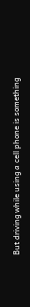But driving while using a cell phone is something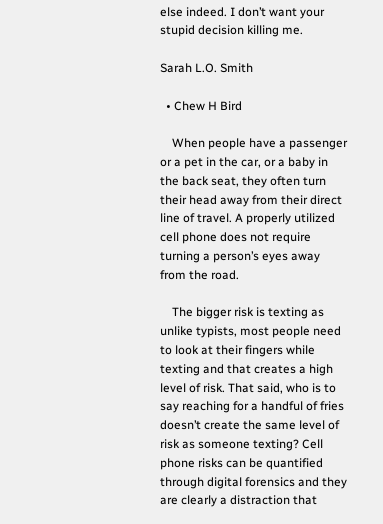else indeed. I don’t want your stupid decision killing me.

Sarah L.O. Smith

  • Chew H Bird

    When people have a passenger or a pet in the car, or a baby in the back seat, they often turn their head away from their direct line of travel. A properly utilized cell phone does not require turning a person’s eyes away from the road.

    The bigger risk is texting as unlike typists, most people need to look at their fingers while texting and that creates a high level of risk. That said, who is to say reaching for a handful of fries doesn’t create the same level of risk as someone texting? Cell phone risks can be quantified through digital forensics and they are clearly a distraction that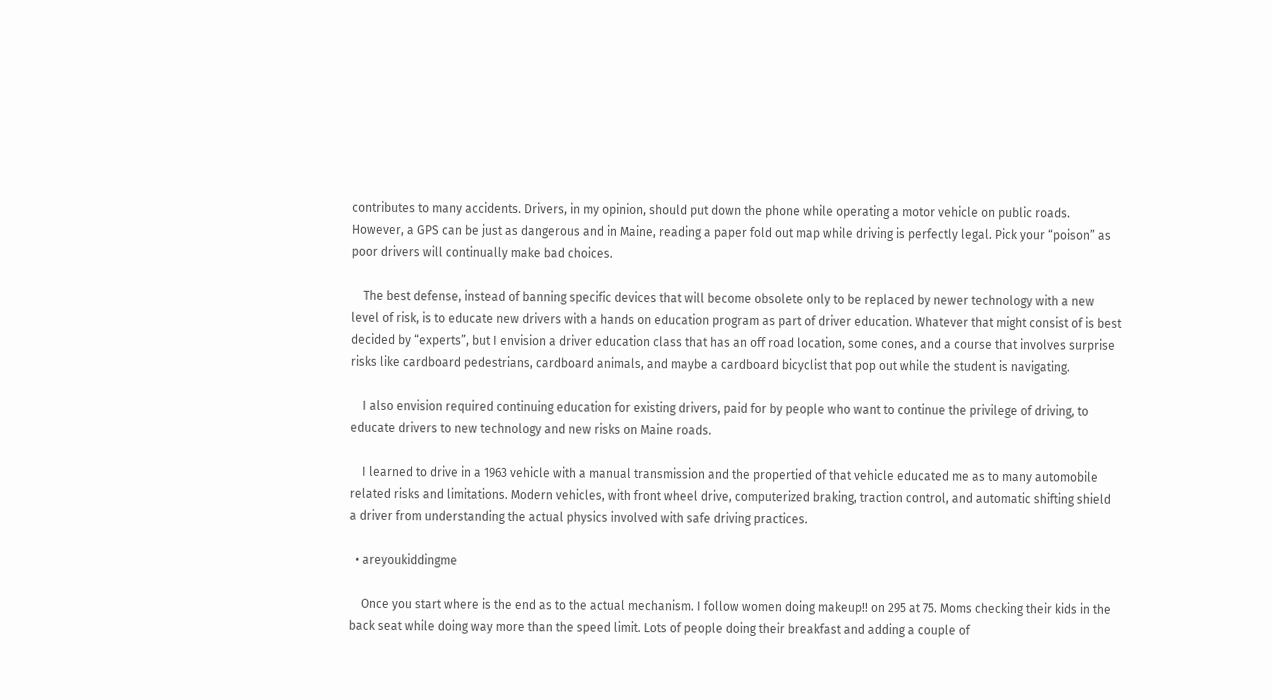contributes to many accidents. Drivers, in my opinion, should put down the phone while operating a motor vehicle on public roads. However, a GPS can be just as dangerous and in Maine, reading a paper fold out map while driving is perfectly legal. Pick your “poison” as poor drivers will continually make bad choices.

    The best defense, instead of banning specific devices that will become obsolete only to be replaced by newer technology with a new level of risk, is to educate new drivers with a hands on education program as part of driver education. Whatever that might consist of is best decided by “experts”, but I envision a driver education class that has an off road location, some cones, and a course that involves surprise risks like cardboard pedestrians, cardboard animals, and maybe a cardboard bicyclist that pop out while the student is navigating.

    I also envision required continuing education for existing drivers, paid for by people who want to continue the privilege of driving, to educate drivers to new technology and new risks on Maine roads.

    I learned to drive in a 1963 vehicle with a manual transmission and the propertied of that vehicle educated me as to many automobile related risks and limitations. Modern vehicles, with front wheel drive, computerized braking, traction control, and automatic shifting shield a driver from understanding the actual physics involved with safe driving practices.

  • areyoukiddingme

    Once you start where is the end as to the actual mechanism. I follow women doing makeup!! on 295 at 75. Moms checking their kids in the back seat while doing way more than the speed limit. Lots of people doing their breakfast and adding a couple of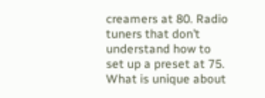creamers at 80. Radio tuners that don’t understand how to set up a preset at 75. What is unique about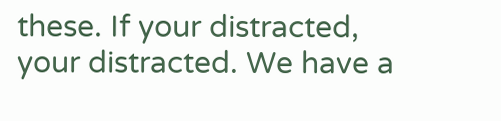these. If your distracted, your distracted. We have a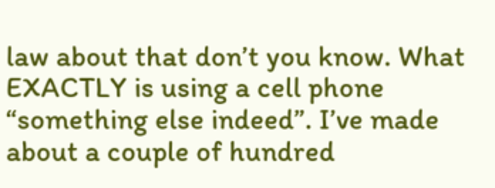law about that don’t you know. What EXACTLY is using a cell phone “something else indeed”. I’ve made about a couple of hundred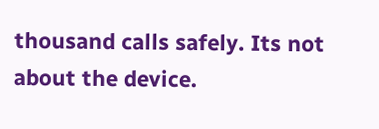thousand calls safely. Its not about the device.